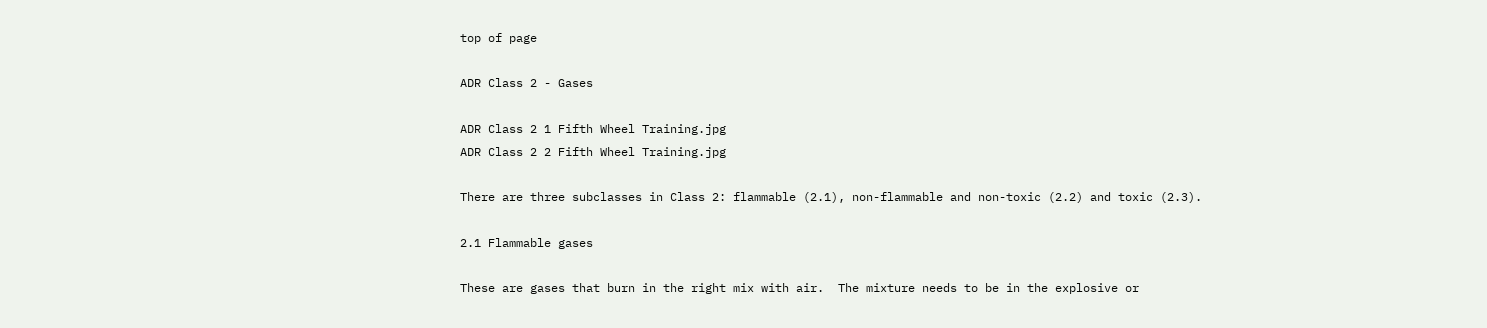top of page

ADR Class 2 - Gases

ADR Class 2 1 Fifth Wheel Training.jpg
ADR Class 2 2 Fifth Wheel Training.jpg

There are three subclasses in Class 2: flammable (2.1), non-flammable and non-toxic (2.2) and toxic (2.3).

2.1 Flammable gases

These are gases that burn in the right mix with air.  The mixture needs to be in the explosive or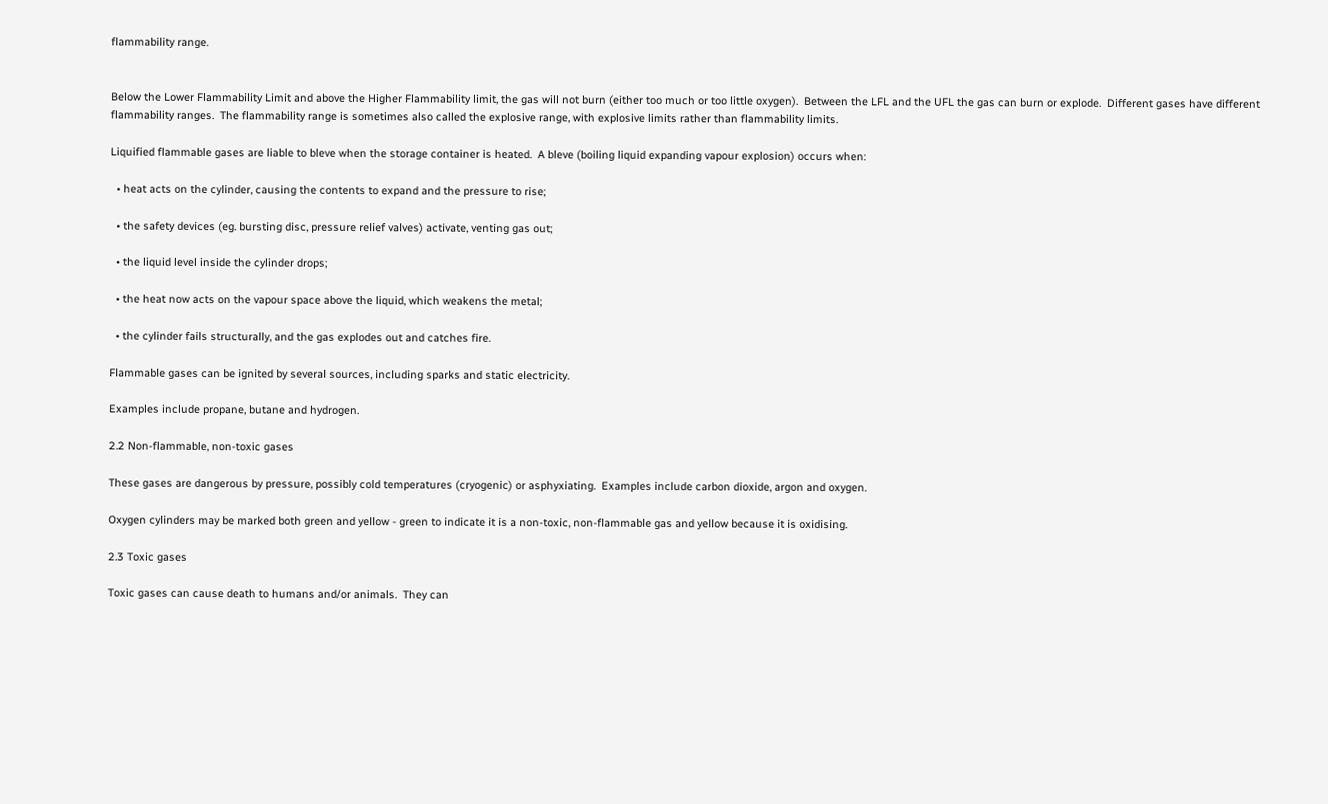flammability range.


Below the Lower Flammability Limit and above the Higher Flammability limit, the gas will not burn (either too much or too little oxygen).  Between the LFL and the UFL the gas can burn or explode.  Different gases have different flammability ranges.  The flammability range is sometimes also called the explosive range, with explosive limits rather than flammability limits.

Liquified flammable gases are liable to bleve when the storage container is heated.  A bleve (boiling liquid expanding vapour explosion) occurs when:

  • heat acts on the cylinder, causing the contents to expand and the pressure to rise;

  • the safety devices (eg. bursting disc, pressure relief valves) activate, venting gas out;

  • the liquid level inside the cylinder drops;

  • the heat now acts on the vapour space above the liquid, which weakens the metal;

  • the cylinder fails structurally, and the gas explodes out and catches fire.

Flammable gases can be ignited by several sources, including sparks and static electricity.

Examples include propane, butane and hydrogen.

2.2 Non-flammable, non-toxic gases

These gases are dangerous by pressure, possibly cold temperatures (cryogenic) or asphyxiating.  Examples include carbon dioxide, argon and oxygen.

Oxygen cylinders may be marked both green and yellow - green to indicate it is a non-toxic, non-flammable gas and yellow because it is oxidising.

2.3 Toxic gases

Toxic gases can cause death to humans and/or animals.  They can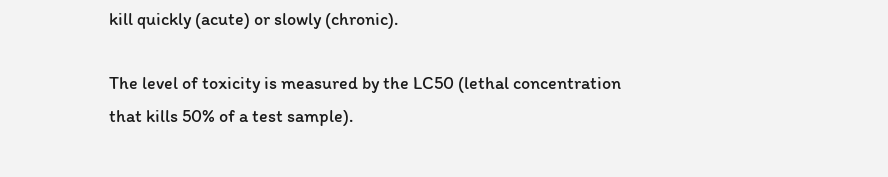kill quickly (acute) or slowly (chronic).

The level of toxicity is measured by the LC50 (lethal concentration that kills 50% of a test sample).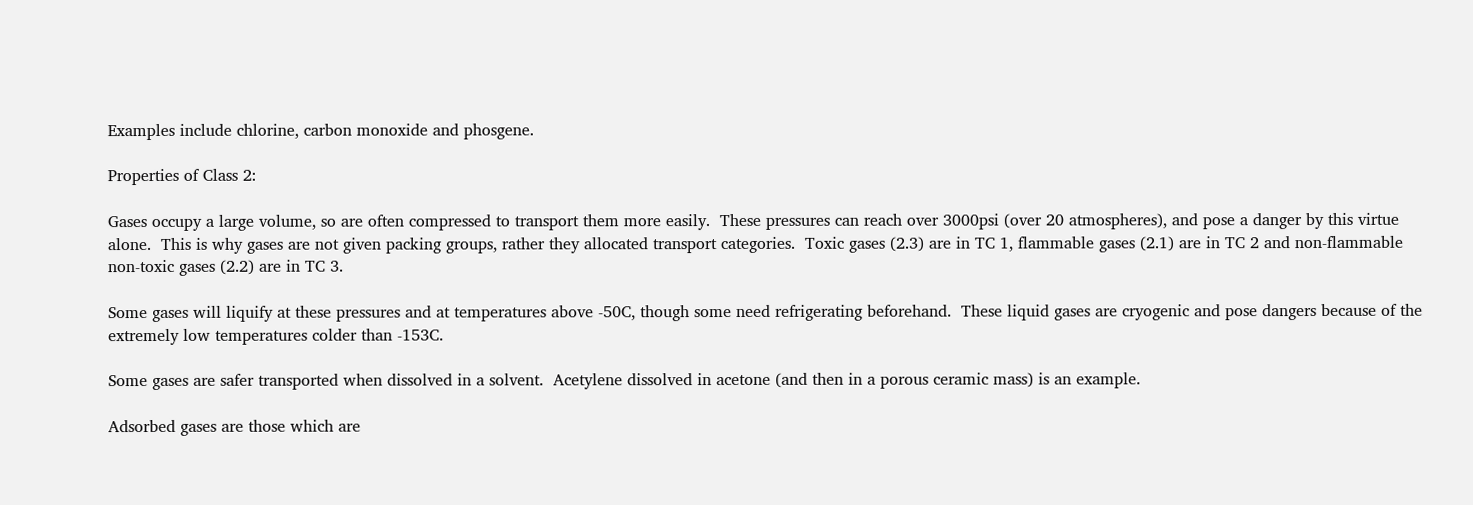Examples include chlorine, carbon monoxide and phosgene.

Properties of Class 2:

Gases occupy a large volume, so are often compressed to transport them more easily.  These pressures can reach over 3000psi (over 20 atmospheres), and pose a danger by this virtue alone.  This is why gases are not given packing groups, rather they allocated transport categories.  Toxic gases (2.3) are in TC 1, flammable gases (2.1) are in TC 2 and non-flammable non-toxic gases (2.2) are in TC 3.

Some gases will liquify at these pressures and at temperatures above -50C, though some need refrigerating beforehand.  These liquid gases are cryogenic and pose dangers because of the extremely low temperatures colder than -153C.

Some gases are safer transported when dissolved in a solvent.  Acetylene dissolved in acetone (and then in a porous ceramic mass) is an example.

Adsorbed gases are those which are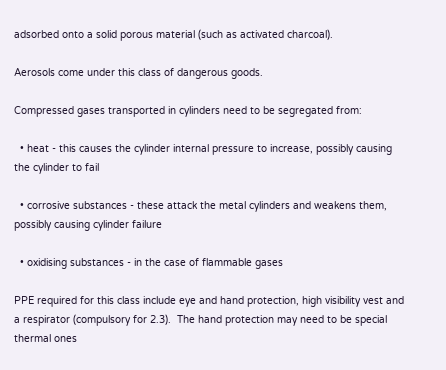adsorbed onto a solid porous material (such as activated charcoal).

Aerosols come under this class of dangerous goods.

Compressed gases transported in cylinders need to be segregated from:

  • heat - this causes the cylinder internal pressure to increase, possibly causing the cylinder to fail

  • corrosive substances - these attack the metal cylinders and weakens them, possibly causing cylinder failure

  • oxidising substances - in the case of flammable gases

PPE required for this class include eye and hand protection, high visibility vest and a respirator (compulsory for 2.3).  The hand protection may need to be special thermal ones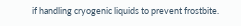if handling cryogenic liquids to prevent frostbite.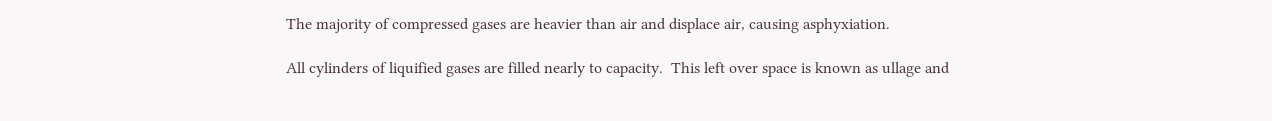The majority of compressed gases are heavier than air and displace air, causing asphyxiation.

All cylinders of liquified gases are filled nearly to capacity.  This left over space is known as ullage and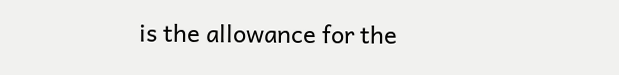is the allowance for the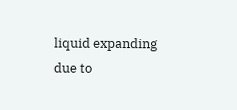liquid expanding due to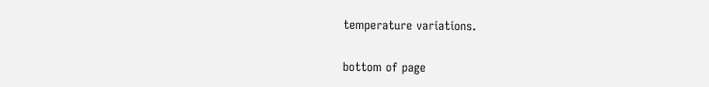temperature variations.

bottom of page